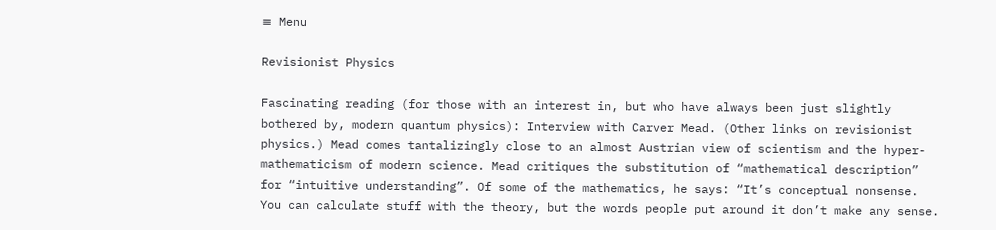≡ Menu

Revisionist Physics

Fascinating reading (for those with an interest in, but who have always been just slightly bothered by, modern quantum physics): Interview with Carver Mead. (Other links on revisionist physics.) Mead comes tantalizingly close to an almost Austrian view of scientism and the hyper-mathematicism of modern science. Mead critiques the substitution of “mathematical description” for “intuitive understanding”. Of some of the mathematics, he says: “It’s conceptual nonsense. You can calculate stuff with the theory, but the words people put around it don’t make any sense.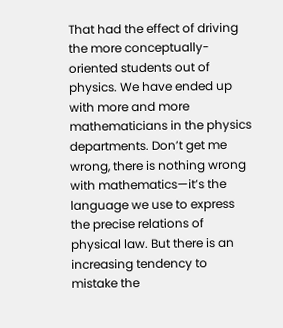That had the effect of driving the more conceptually-oriented students out of physics. We have ended up with more and more mathematicians in the physics departments. Don’t get me wrong, there is nothing wrong with mathematics—it’s the language we use to express the precise relations of physical law. But there is an increasing tendency to mistake the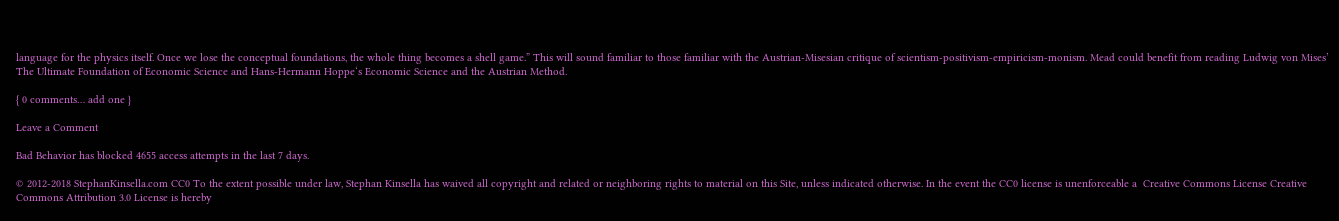language for the physics itself. Once we lose the conceptual foundations, the whole thing becomes a shell game.” This will sound familiar to those familiar with the Austrian-Misesian critique of scientism-positivism-empiricism-monism. Mead could benefit from reading Ludwig von Mises’ The Ultimate Foundation of Economic Science and Hans-Hermann Hoppe‘s Economic Science and the Austrian Method.

{ 0 comments… add one }

Leave a Comment

Bad Behavior has blocked 4655 access attempts in the last 7 days.

© 2012-2018 StephanKinsella.com CC0 To the extent possible under law, Stephan Kinsella has waived all copyright and related or neighboring rights to material on this Site, unless indicated otherwise. In the event the CC0 license is unenforceable a  Creative Commons License Creative Commons Attribution 3.0 License is hereby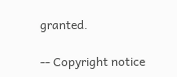granted.

-- Copyright notice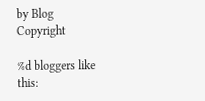by Blog Copyright

%d bloggers like this: